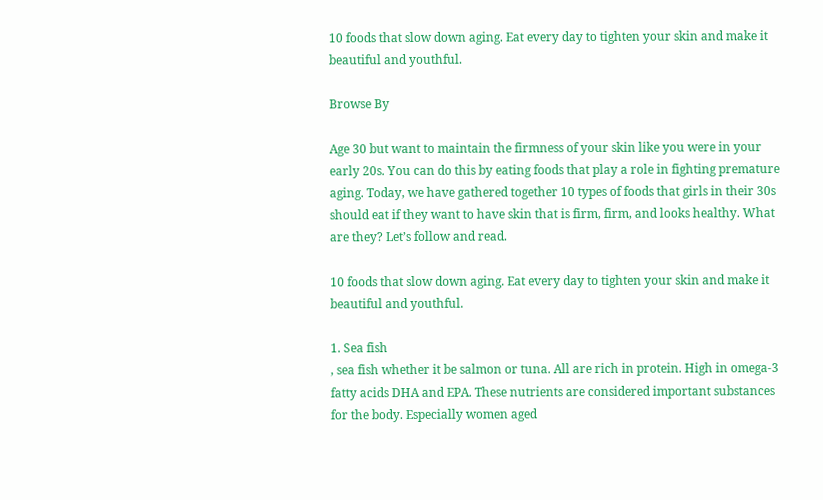10 foods that slow down aging. Eat every day to tighten your skin and make it beautiful and youthful.

Browse By

Age 30 but want to maintain the firmness of your skin like you were in your early 20s. You can do this by eating foods that play a role in fighting premature aging. Today, we have gathered together 10 types of foods that girls in their 30s should eat if they want to have skin that is firm, firm, and looks healthy. What are they? Let’s follow and read.

10 foods that slow down aging. Eat every day to tighten your skin and make it beautiful and youthful.

1. Sea fish
, sea fish whether it be salmon or tuna. All are rich in protein. High in omega-3 fatty acids DHA and EPA. These nutrients are considered important substances for the body. Especially women aged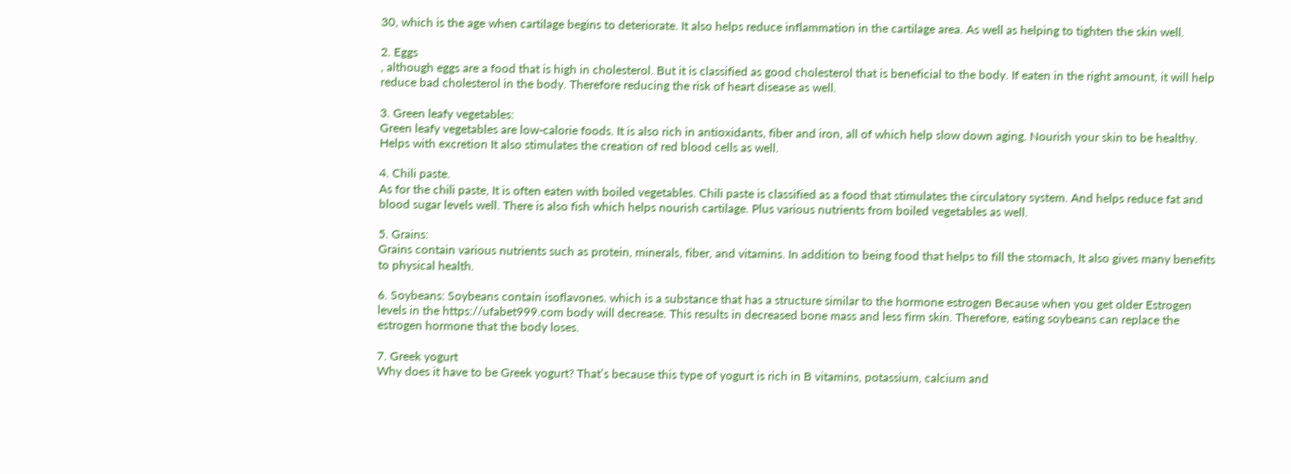30, which is the age when cartilage begins to deteriorate. It also helps reduce inflammation in the cartilage area. As well as helping to tighten the skin well.

2. Eggs
, although eggs are a food that is high in cholesterol. But it is classified as good cholesterol that is beneficial to the body. If eaten in the right amount, it will help reduce bad cholesterol in the body. Therefore reducing the risk of heart disease as well.

3. Green leafy vegetables:
Green leafy vegetables are low-calorie foods. It is also rich in antioxidants, fiber and iron, all of which help slow down aging. Nourish your skin to be healthy. Helps with excretion It also stimulates the creation of red blood cells as well.

4. Chili paste.
As for the chili paste, It is often eaten with boiled vegetables. Chili paste is classified as a food that stimulates the circulatory system. And helps reduce fat and blood sugar levels well. There is also fish which helps nourish cartilage. Plus various nutrients from boiled vegetables as well.

5. Grains:
Grains contain various nutrients such as protein, minerals, fiber, and vitamins. In addition to being food that helps to fill the stomach, It also gives many benefits to physical health.

6. Soybeans: Soybeans contain isoflavones. which is a substance that has a structure similar to the hormone estrogen Because when you get older Estrogen levels in the https://ufabet999.com body will decrease. This results in decreased bone mass and less firm skin. Therefore, eating soybeans can replace the estrogen hormone that the body loses.

7. Greek yogurt
Why does it have to be Greek yogurt? That’s because this type of yogurt is rich in B vitamins, potassium, calcium and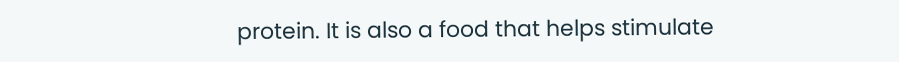protein. It is also a food that helps stimulate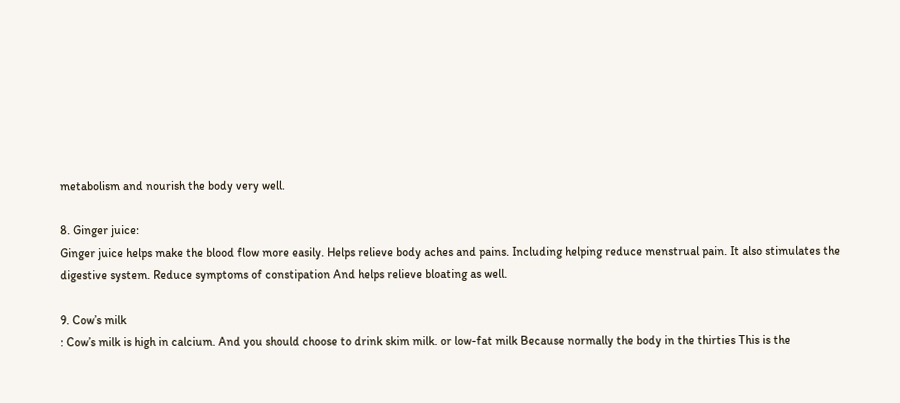metabolism and nourish the body very well.

8. Ginger juice:
Ginger juice helps make the blood flow more easily. Helps relieve body aches and pains. Including helping reduce menstrual pain. It also stimulates the digestive system. Reduce symptoms of constipation And helps relieve bloating as well.

9. Cow’s milk
: Cow’s milk is high in calcium. And you should choose to drink skim milk. or low-fat milk Because normally the body in the thirties This is the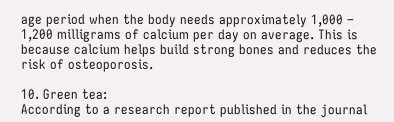age period when the body needs approximately 1,000 – 1,200 milligrams of calcium per day on average. This is because calcium helps build strong bones and reduces the risk of osteoporosis.

10. Green tea:
According to a research report published in the journal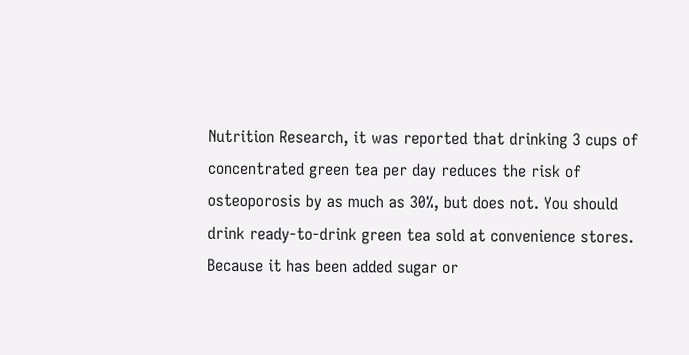Nutrition Research, it was reported that drinking 3 cups of concentrated green tea per day reduces the risk of osteoporosis by as much as 30%, but does not. You should drink ready-to-drink green tea sold at convenience stores. Because it has been added sugar or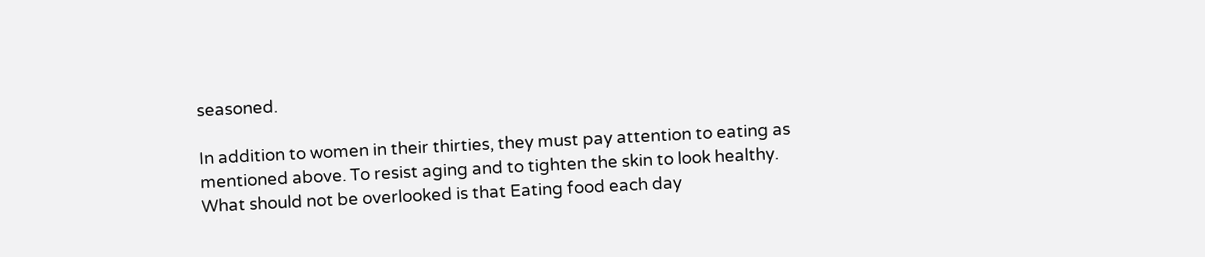seasoned.

In addition to women in their thirties, they must pay attention to eating as mentioned above. To resist aging and to tighten the skin to look healthy. What should not be overlooked is that Eating food each day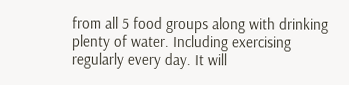from all 5 food groups along with drinking plenty of water. Including exercising regularly every day. It will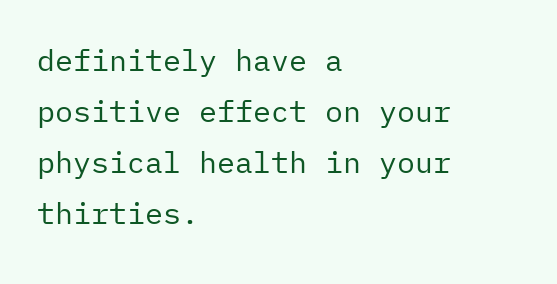definitely have a positive effect on your physical health in your thirties.